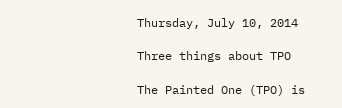Thursday, July 10, 2014

Three things about TPO

The Painted One (TPO) is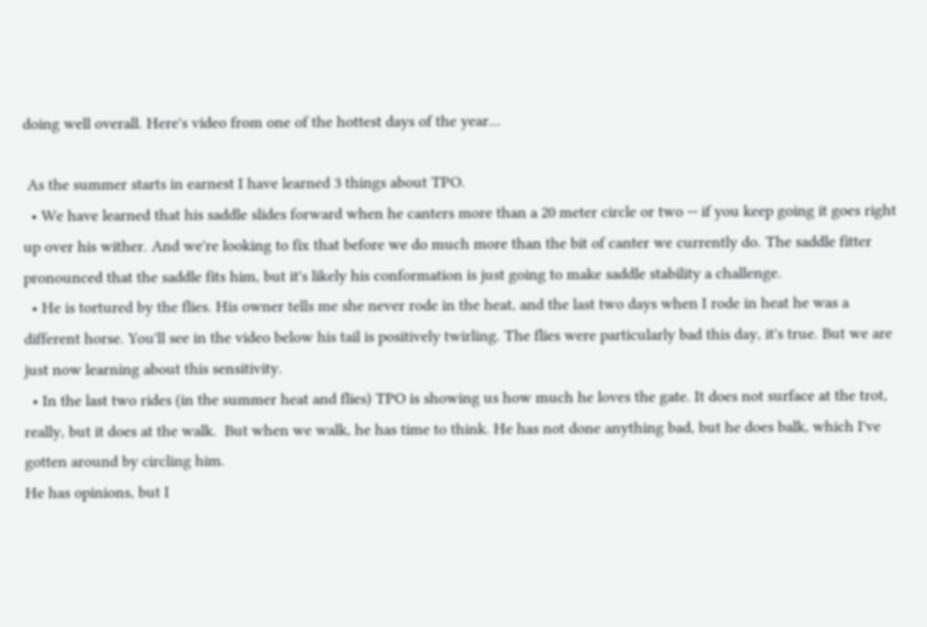doing well overall. Here's video from one of the hottest days of the year...

 As the summer starts in earnest I have learned 3 things about TPO.
  • We have learned that his saddle slides forward when he canters more than a 20 meter circle or two -- if you keep going it goes right up over his wither. And we're looking to fix that before we do much more than the bit of canter we currently do. The saddle fitter pronounced that the saddle fits him, but it's likely his conformation is just going to make saddle stability a challenge.
  • He is tortured by the flies. His owner tells me she never rode in the heat, and the last two days when I rode in heat he was a different horse. You'll see in the video below his tail is positively twirling. The flies were particularly bad this day, it's true. But we are just now learning about this sensitivity.
  • In the last two rides (in the summer heat and flies) TPO is showing us how much he loves the gate. It does not surface at the trot, really, but it does at the walk.  But when we walk, he has time to think. He has not done anything bad, but he does balk, which I've gotten around by circling him.
He has opinions, but I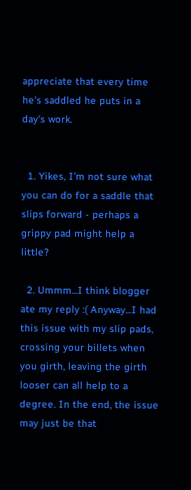appreciate that every time he's saddled he puts in a day's work.


  1. Yikes, I'm not sure what you can do for a saddle that slips forward - perhaps a grippy pad might help a little?

  2. Ummm...I think blogger ate my reply :( Anyway...I had this issue with my slip pads, crossing your billets when you girth, leaving the girth looser can all help to a degree. In the end, the issue may just be that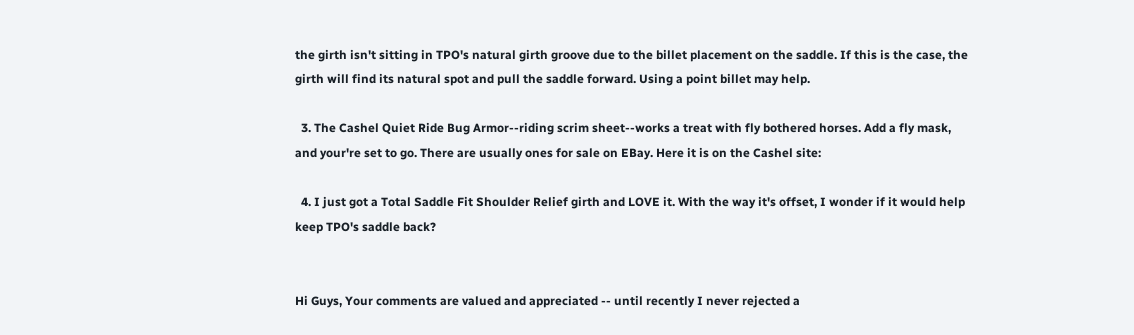the girth isn't sitting in TPO's natural girth groove due to the billet placement on the saddle. If this is the case, the girth will find its natural spot and pull the saddle forward. Using a point billet may help.

  3. The Cashel Quiet Ride Bug Armor--riding scrim sheet--works a treat with fly bothered horses. Add a fly mask, and your're set to go. There are usually ones for sale on EBay. Here it is on the Cashel site:

  4. I just got a Total Saddle Fit Shoulder Relief girth and LOVE it. With the way it's offset, I wonder if it would help keep TPO's saddle back?


Hi Guys, Your comments are valued and appreciated -- until recently I never rejected a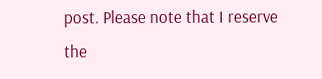post. Please note that I reserve the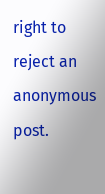right to reject an anonymous post.